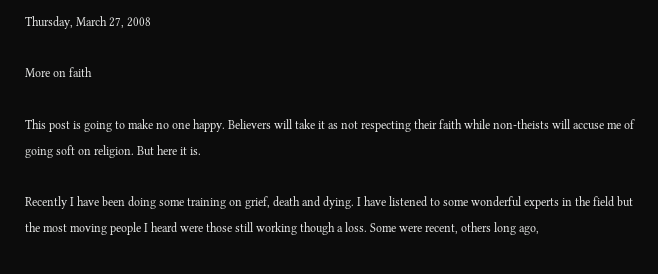Thursday, March 27, 2008

More on faith

This post is going to make no one happy. Believers will take it as not respecting their faith while non-theists will accuse me of going soft on religion. But here it is.

Recently I have been doing some training on grief, death and dying. I have listened to some wonderful experts in the field but the most moving people I heard were those still working though a loss. Some were recent, others long ago,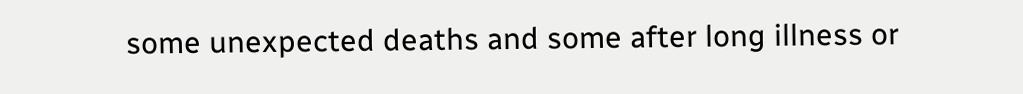some unexpected deaths and some after long illness or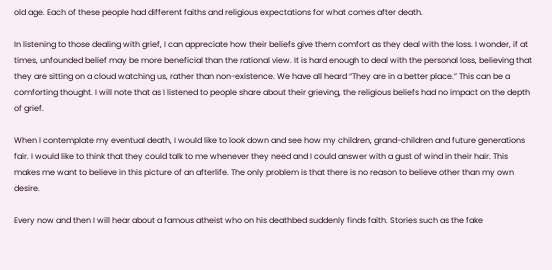old age. Each of these people had different faiths and religious expectations for what comes after death.

In listening to those dealing with grief, I can appreciate how their beliefs give them comfort as they deal with the loss. I wonder, if at times, unfounded belief may be more beneficial than the rational view. It is hard enough to deal with the personal loss, believing that they are sitting on a cloud watching us, rather than non-existence. We have all heard “They are in a better place.” This can be a comforting thought. I will note that as I listened to people share about their grieving, the religious beliefs had no impact on the depth of grief.

When I contemplate my eventual death, I would like to look down and see how my children, grand-children and future generations fair. I would like to think that they could talk to me whenever they need and I could answer with a gust of wind in their hair. This makes me want to believe in this picture of an afterlife. The only problem is that there is no reason to believe other than my own desire.

Every now and then I will hear about a famous atheist who on his deathbed suddenly finds faith. Stories such as the fake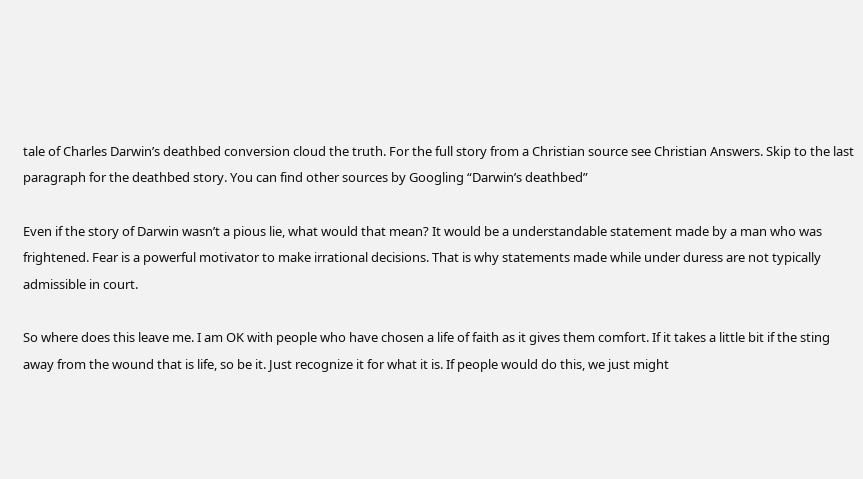tale of Charles Darwin’s deathbed conversion cloud the truth. For the full story from a Christian source see Christian Answers. Skip to the last paragraph for the deathbed story. You can find other sources by Googling “Darwin’s deathbed”

Even if the story of Darwin wasn’t a pious lie, what would that mean? It would be a understandable statement made by a man who was frightened. Fear is a powerful motivator to make irrational decisions. That is why statements made while under duress are not typically admissible in court.

So where does this leave me. I am OK with people who have chosen a life of faith as it gives them comfort. If it takes a little bit if the sting away from the wound that is life, so be it. Just recognize it for what it is. If people would do this, we just might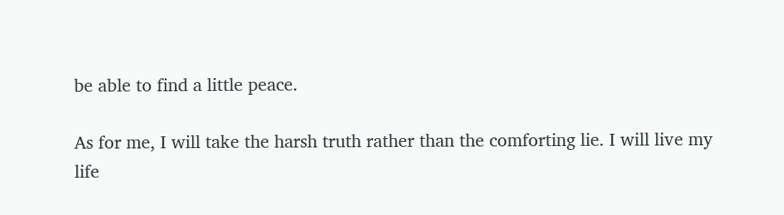be able to find a little peace.

As for me, I will take the harsh truth rather than the comforting lie. I will live my life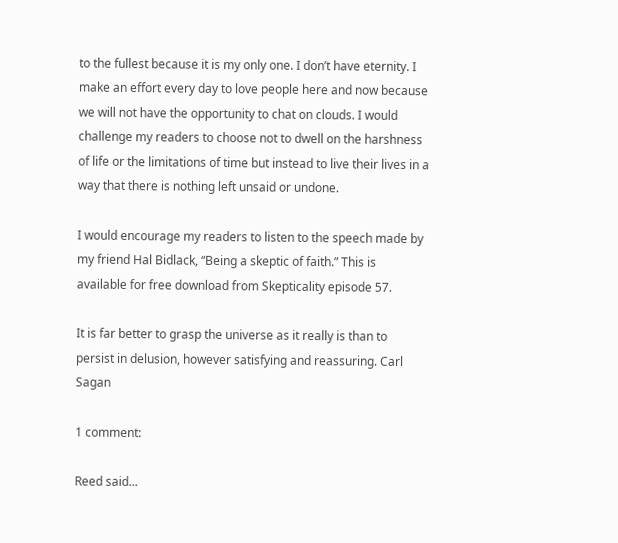to the fullest because it is my only one. I don’t have eternity. I make an effort every day to love people here and now because we will not have the opportunity to chat on clouds. I would challenge my readers to choose not to dwell on the harshness of life or the limitations of time but instead to live their lives in a way that there is nothing left unsaid or undone.

I would encourage my readers to listen to the speech made by my friend Hal Bidlack, “Being a skeptic of faith.” This is available for free download from Skepticality episode 57.

It is far better to grasp the universe as it really is than to persist in delusion, however satisfying and reassuring. Carl Sagan

1 comment:

Reed said...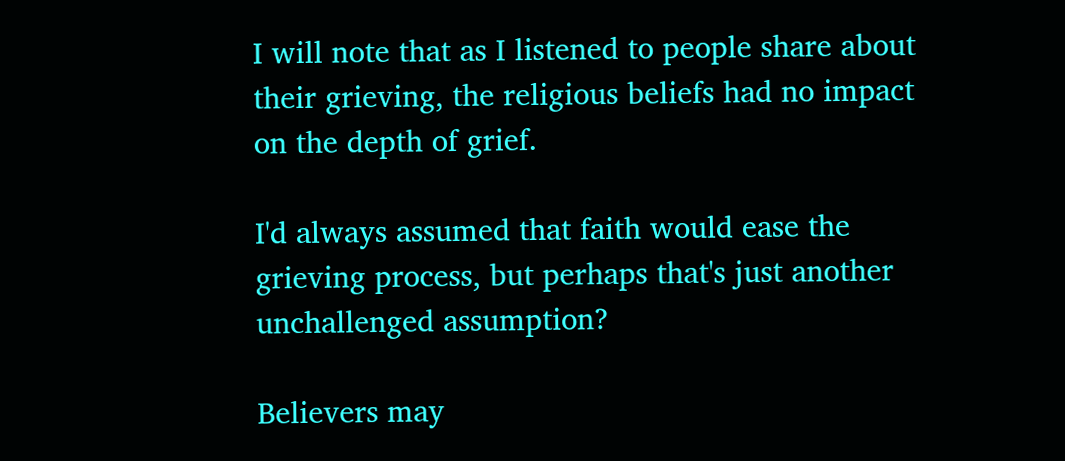I will note that as I listened to people share about their grieving, the religious beliefs had no impact on the depth of grief.

I'd always assumed that faith would ease the grieving process, but perhaps that's just another unchallenged assumption?

Believers may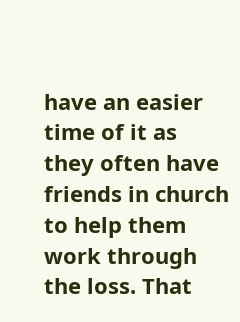have an easier time of it as they often have friends in church to help them work through the loss. That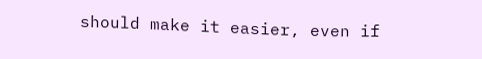should make it easier, even if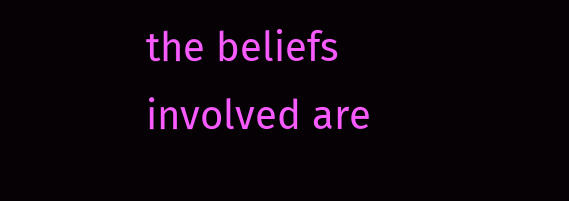the beliefs involved are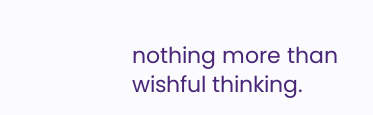nothing more than wishful thinking.